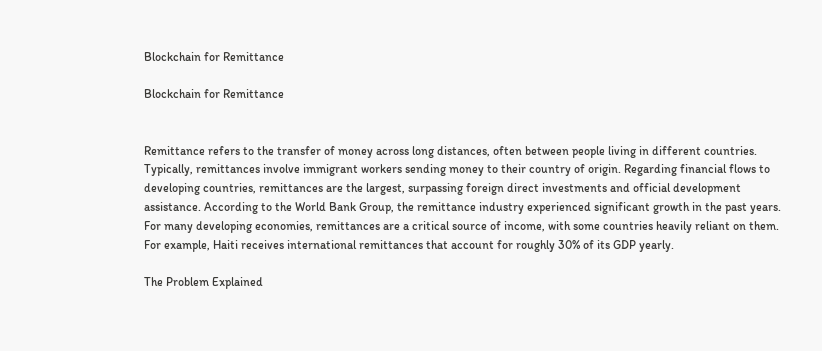Blockchain for Remittance

Blockchain for Remittance


Remittance refers to the transfer of money across long distances, often between people living in different countries. Typically, remittances involve immigrant workers sending money to their country of origin. Regarding financial flows to developing countries, remittances are the largest, surpassing foreign direct investments and official development assistance. According to the World Bank Group, the remittance industry experienced significant growth in the past years. For many developing economies, remittances are a critical source of income, with some countries heavily reliant on them. For example, Haiti receives international remittances that account for roughly 30% of its GDP yearly.

The Problem Explained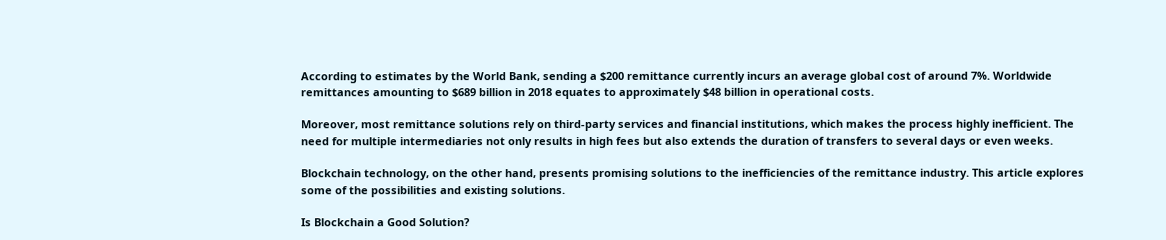According to estimates by the World Bank, sending a $200 remittance currently incurs an average global cost of around 7%. Worldwide remittances amounting to $689 billion in 2018 equates to approximately $48 billion in operational costs.

Moreover, most remittance solutions rely on third-party services and financial institutions, which makes the process highly inefficient. The need for multiple intermediaries not only results in high fees but also extends the duration of transfers to several days or even weeks.

Blockchain technology, on the other hand, presents promising solutions to the inefficiencies of the remittance industry. This article explores some of the possibilities and existing solutions.

Is Blockchain a Good Solution?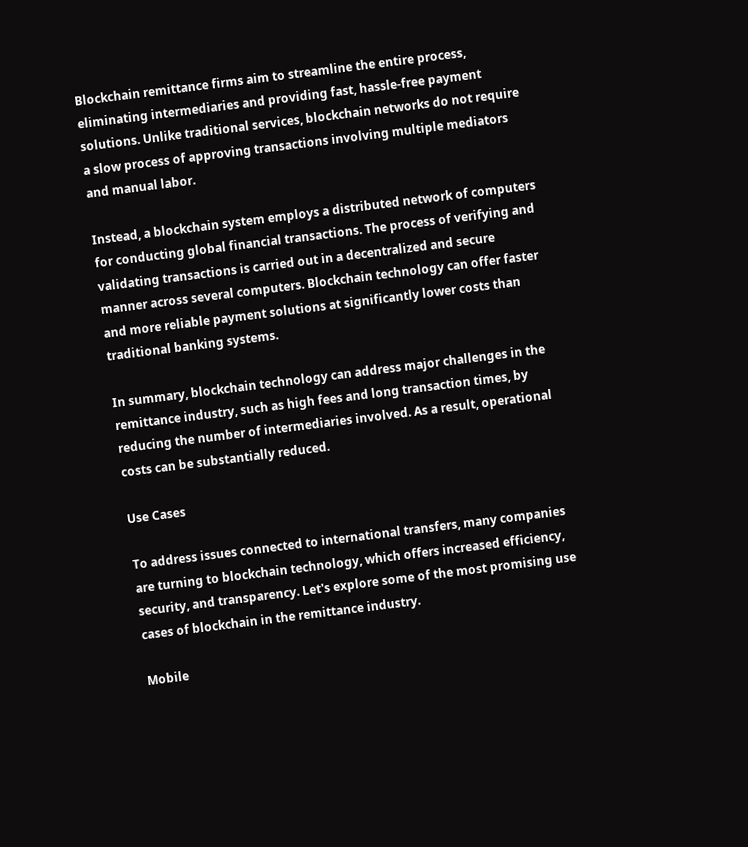Blockchain remittance firms aim to streamline the entire process, eliminating intermediaries and providing fast, hassle-free payment solutions. Unlike traditional services, blockchain networks do not require a slow process of approving transactions involving multiple mediators and manual labor.

Instead, a blockchain system employs a distributed network of computers for conducting global financial transactions. The process of verifying and validating transactions is carried out in a decentralized and secure manner across several computers. Blockchain technology can offer faster and more reliable payment solutions at significantly lower costs than traditional banking systems.

In summary, blockchain technology can address major challenges in the remittance industry, such as high fees and long transaction times, by reducing the number of intermediaries involved. As a result, operational costs can be substantially reduced.

Use Cases

To address issues connected to international transfers, many companies are turning to blockchain technology, which offers increased efficiency, security, and transparency. Let's explore some of the most promising use cases of blockchain in the remittance industry.

Mobile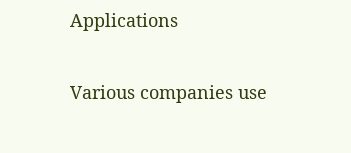Applications

Various companies use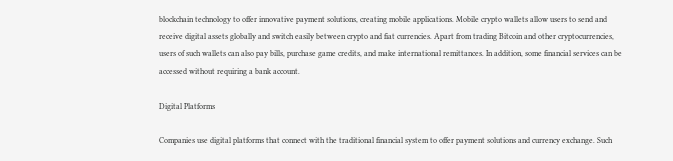blockchain technology to offer innovative payment solutions, creating mobile applications. Mobile crypto wallets allow users to send and receive digital assets globally and switch easily between crypto and fiat currencies. Apart from trading Bitcoin and other cryptocurrencies, users of such wallets can also pay bills, purchase game credits, and make international remittances. In addition, some financial services can be accessed without requiring a bank account.

Digital Platforms

Companies use digital platforms that connect with the traditional financial system to offer payment solutions and currency exchange. Such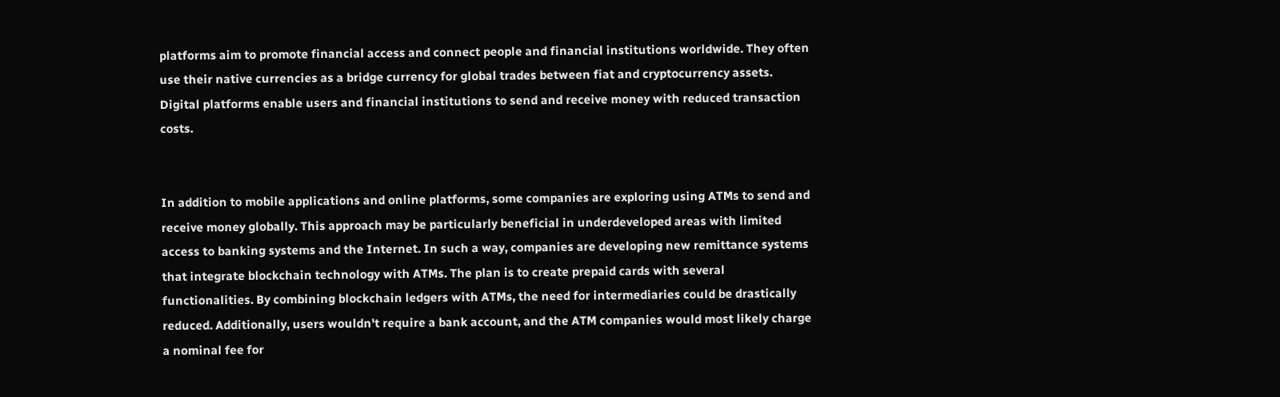platforms aim to promote financial access and connect people and financial institutions worldwide. They often use their native currencies as a bridge currency for global trades between fiat and cryptocurrency assets. Digital platforms enable users and financial institutions to send and receive money with reduced transaction costs.


In addition to mobile applications and online platforms, some companies are exploring using ATMs to send and receive money globally. This approach may be particularly beneficial in underdeveloped areas with limited access to banking systems and the Internet. In such a way, companies are developing new remittance systems that integrate blockchain technology with ATMs. The plan is to create prepaid cards with several functionalities. By combining blockchain ledgers with ATMs, the need for intermediaries could be drastically reduced. Additionally, users wouldn't require a bank account, and the ATM companies would most likely charge a nominal fee for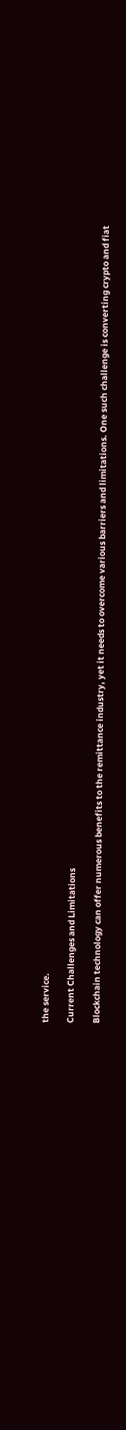the service.

Current Challenges and Limitations

Blockchain technology can offer numerous benefits to the remittance industry, yet it needs to overcome various barriers and limitations. One such challenge is converting crypto and fiat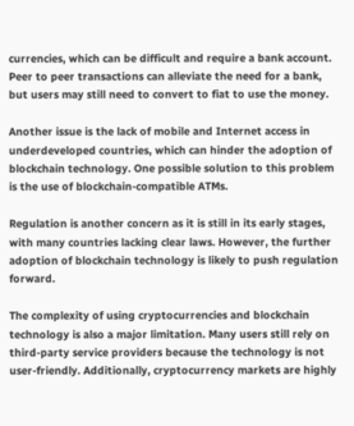currencies, which can be difficult and require a bank account. Peer to peer transactions can alleviate the need for a bank, but users may still need to convert to fiat to use the money.

Another issue is the lack of mobile and Internet access in underdeveloped countries, which can hinder the adoption of blockchain technology. One possible solution to this problem is the use of blockchain-compatible ATMs.

Regulation is another concern as it is still in its early stages, with many countries lacking clear laws. However, the further adoption of blockchain technology is likely to push regulation forward.

The complexity of using cryptocurrencies and blockchain technology is also a major limitation. Many users still rely on third-party service providers because the technology is not user-friendly. Additionally, cryptocurrency markets are highly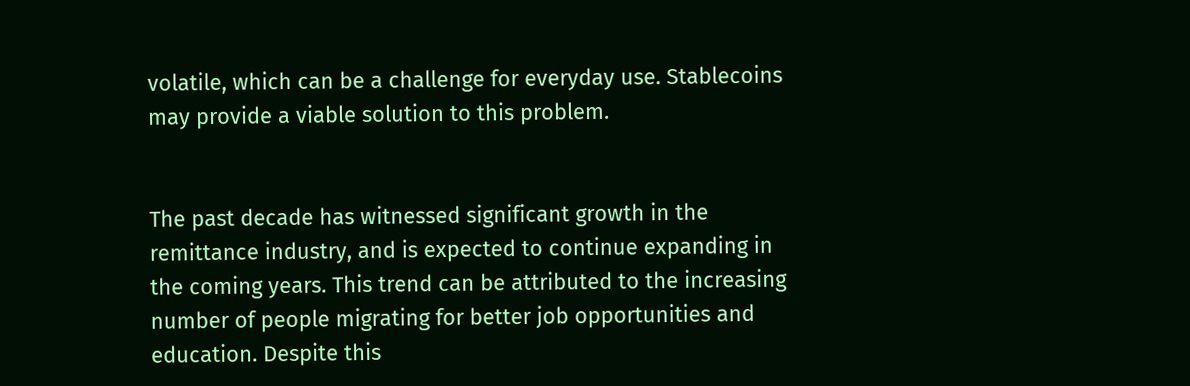volatile, which can be a challenge for everyday use. Stablecoins may provide a viable solution to this problem.


The past decade has witnessed significant growth in the remittance industry, and is expected to continue expanding in the coming years. This trend can be attributed to the increasing number of people migrating for better job opportunities and education. Despite this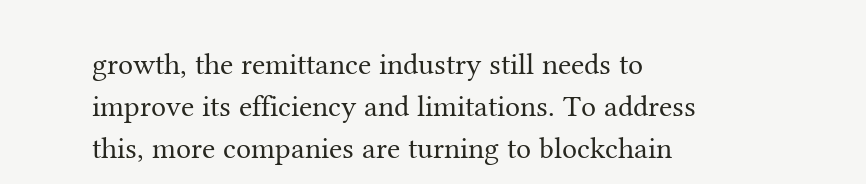growth, the remittance industry still needs to improve its efficiency and limitations. To address this, more companies are turning to blockchain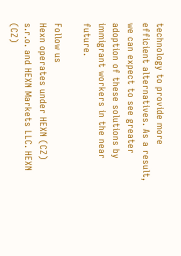technology to provide more efficient alternatives. As a result, we can expect to see greater adoption of these solutions by immigrant workers in the near future.

Follow us
Hexn operates under HEXN (CZ) s.r.o. and HEXN Markets LLC. HEXN (CZ)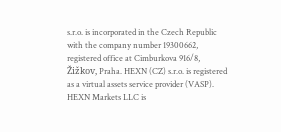s.r.o. is incorporated in the Czech Republic with the company number 19300662, registered office at Cimburkova 916/8, Žižkov, Praha. HEXN (CZ) s.r.o. is registered as a virtual assets service provider (VASP). HEXN Markets LLC is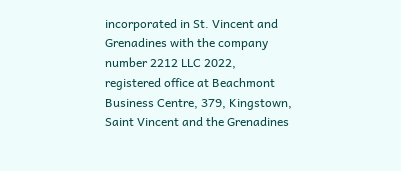incorporated in St. Vincent and Grenadines with the company number 2212 LLC 2022, registered office at Beachmont Business Centre, 379, Kingstown, Saint Vincent and the Grenadines